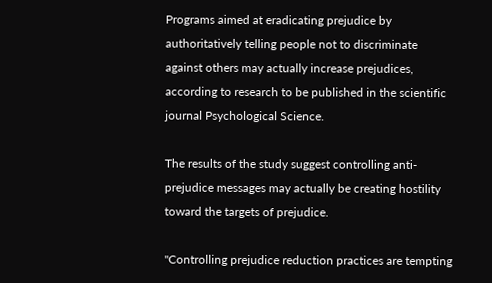Programs aimed at eradicating prejudice by authoritatively telling people not to discriminate against others may actually increase prejudices, according to research to be published in the scientific journal Psychological Science.

The results of the study suggest controlling anti-prejudice messages may actually be creating hostility toward the targets of prejudice.

"Controlling prejudice reduction practices are tempting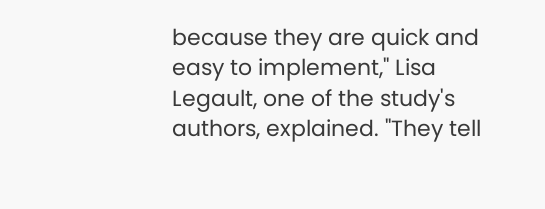because they are quick and easy to implement," Lisa Legault, one of the study's authors, explained. "They tell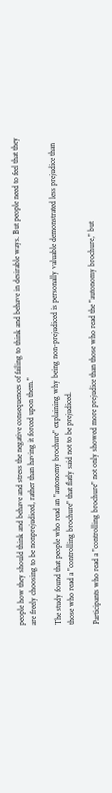people how they should think and behave and stress the negative consequences of failing to think and behave in desirable ways. But people need to feel that they are freely choosing to be nonprejudiced, rather than having it forced upon them."

The study found that people who read an "autonomy brochure" explaining why being non-prejudiced is personally valuable demonstrated less prejudice than those who read a "controlling brochure" that flatly said not to be prejudiced.

Participants who read a "controlling brochure" not only showed more prejudice than those who read the "autonomy brochure," but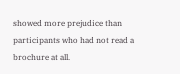showed more prejudice than participants who had not read a brochure at all.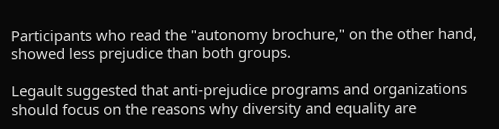Participants who read the "autonomy brochure," on the other hand, showed less prejudice than both groups.

Legault suggested that anti-prejudice programs and organizations should focus on the reasons why diversity and equality are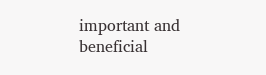important and beneficial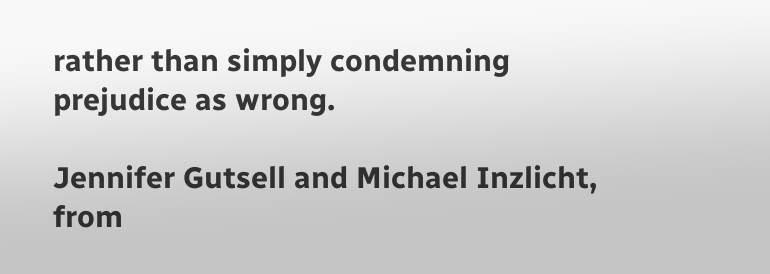rather than simply condemning prejudice as wrong.

Jennifer Gutsell and Michael Inzlicht, from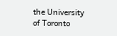the University of Toronto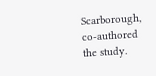Scarborough, co-authored the study.